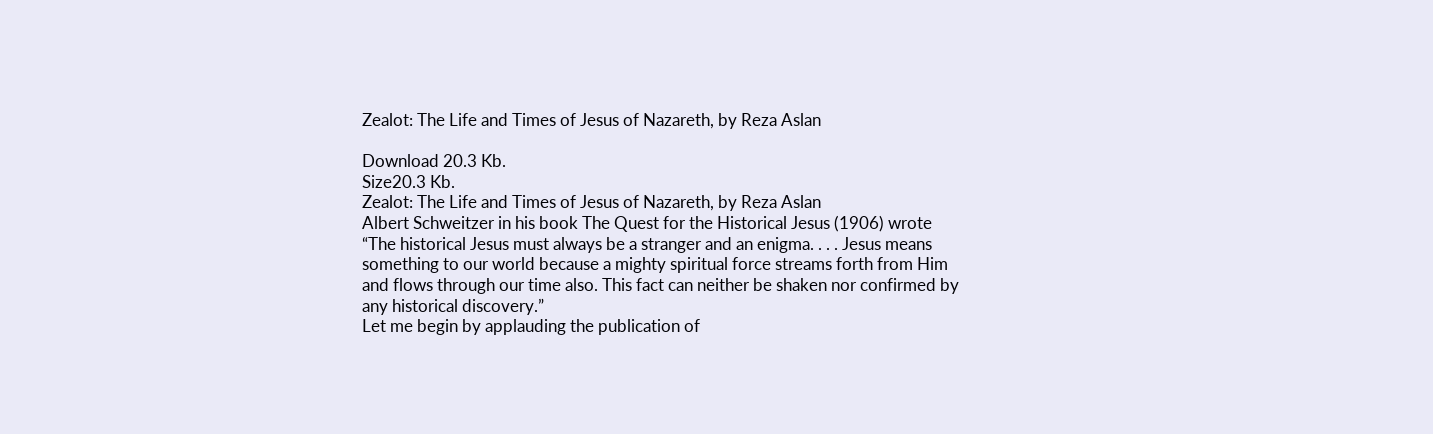Zealot: The Life and Times of Jesus of Nazareth, by Reza Aslan

Download 20.3 Kb.
Size20.3 Kb.
Zealot: The Life and Times of Jesus of Nazareth, by Reza Aslan
Albert Schweitzer in his book The Quest for the Historical Jesus (1906) wrote “The historical Jesus must always be a stranger and an enigma. . . . Jesus means something to our world because a mighty spiritual force streams forth from Him and flows through our time also. This fact can neither be shaken nor confirmed by any historical discovery.”
Let me begin by applauding the publication of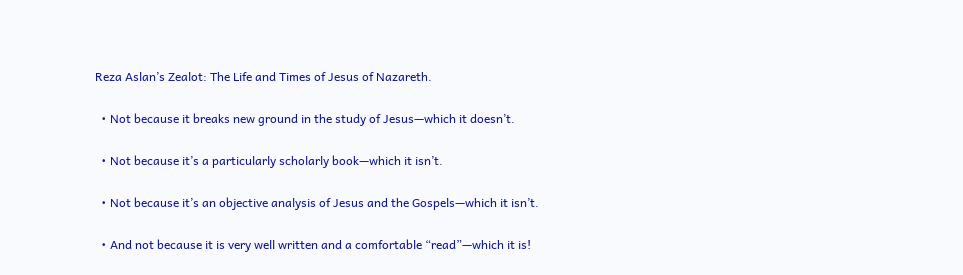Reza Aslan’s Zealot: The Life and Times of Jesus of Nazareth.

  • Not because it breaks new ground in the study of Jesus—which it doesn’t.

  • Not because it’s a particularly scholarly book—which it isn’t.

  • Not because it’s an objective analysis of Jesus and the Gospels—which it isn’t.

  • And not because it is very well written and a comfortable “read”—which it is!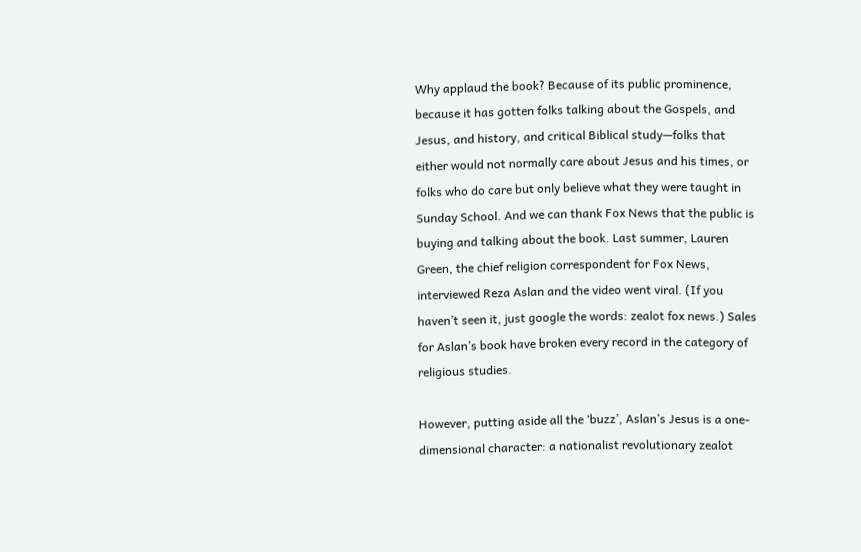Why applaud the book? Because of its public prominence, because it has gotten folks talking about the Gospels, and Jesus, and history, and critical Biblical study—folks that either would not normally care about Jesus and his times, or folks who do care but only believe what they were taught in Sunday School. And we can thank Fox News that the public is buying and talking about the book. Last summer, Lauren Green, the chief religion correspondent for Fox News, interviewed Reza Aslan and the video went viral. (If you haven’t seen it, just google the words: zealot fox news.) Sales for Aslan’s book have broken every record in the category of religious studies.

However, putting aside all the ‘buzz’, Aslan’s Jesus is a one-dimensional character: a nationalist revolutionary zealot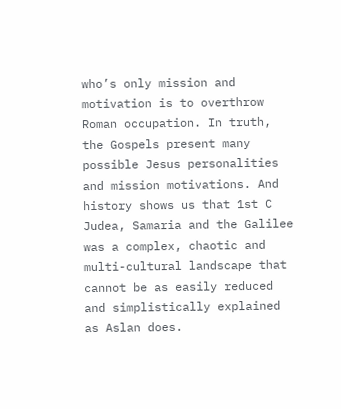who’s only mission and motivation is to overthrow Roman occupation. In truth, the Gospels present many possible Jesus personalities and mission motivations. And history shows us that 1st C Judea, Samaria and the Galilee was a complex, chaotic and multi-cultural landscape that cannot be as easily reduced and simplistically explained as Aslan does.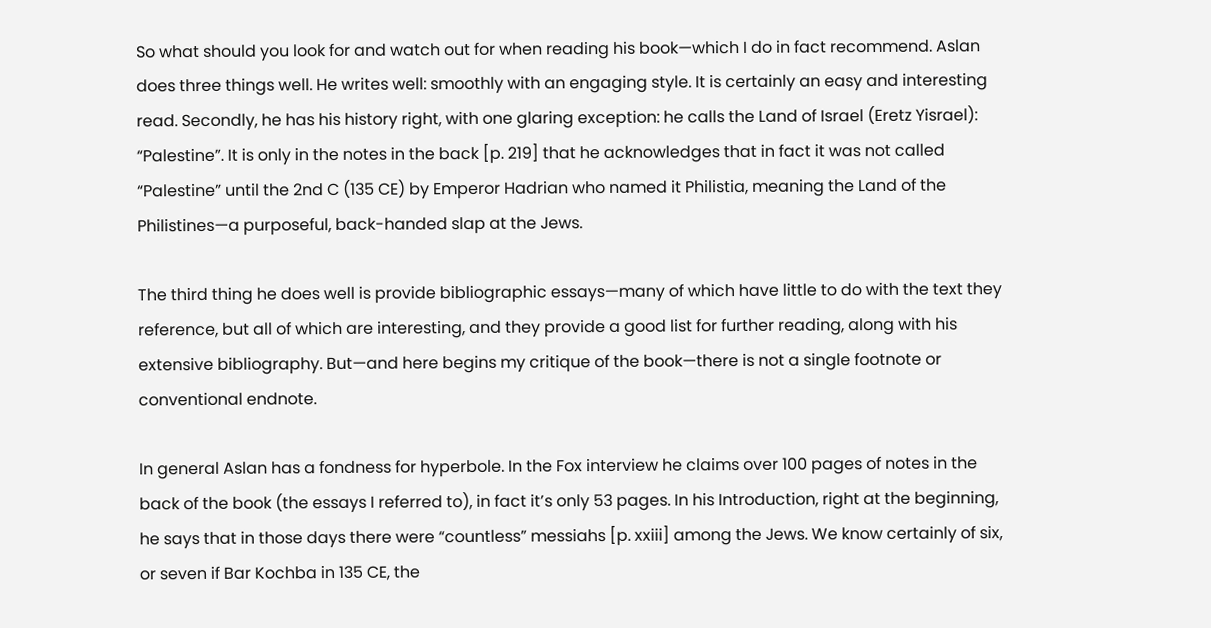So what should you look for and watch out for when reading his book—which I do in fact recommend. Aslan does three things well. He writes well: smoothly with an engaging style. It is certainly an easy and interesting read. Secondly, he has his history right, with one glaring exception: he calls the Land of Israel (Eretz Yisrael): “Palestine”. It is only in the notes in the back [p. 219] that he acknowledges that in fact it was not called “Palestine” until the 2nd C (135 CE) by Emperor Hadrian who named it Philistia, meaning the Land of the Philistines—a purposeful, back-handed slap at the Jews.

The third thing he does well is provide bibliographic essays—many of which have little to do with the text they reference, but all of which are interesting, and they provide a good list for further reading, along with his extensive bibliography. But—and here begins my critique of the book—there is not a single footnote or conventional endnote.

In general Aslan has a fondness for hyperbole. In the Fox interview he claims over 100 pages of notes in the back of the book (the essays I referred to), in fact it’s only 53 pages. In his Introduction, right at the beginning, he says that in those days there were “countless” messiahs [p. xxiii] among the Jews. We know certainly of six, or seven if Bar Kochba in 135 CE, the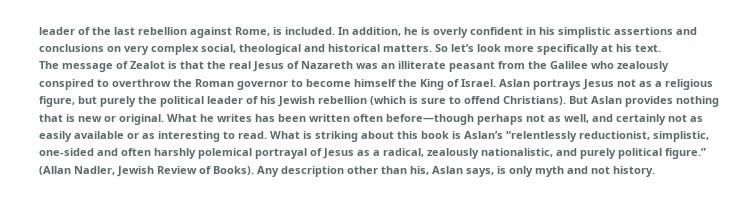leader of the last rebellion against Rome, is included. In addition, he is overly confident in his simplistic assertions and conclusions on very complex social, theological and historical matters. So let’s look more specifically at his text.
The message of Zealot is that the real Jesus of Nazareth was an illiterate peasant from the Galilee who zealously conspired to overthrow the Roman governor to become himself the King of Israel. Aslan portrays Jesus not as a religious figure, but purely the political leader of his Jewish rebellion (which is sure to offend Christians). But Aslan provides nothing that is new or original. What he writes has been written often before—though perhaps not as well, and certainly not as easily available or as interesting to read. What is striking about this book is Aslan’s “relentlessly reductionist, simplistic, one-sided and often harshly polemical portrayal of Jesus as a radical, zealously nationalistic, and purely political figure.” (Allan Nadler, Jewish Review of Books). Any description other than his, Aslan says, is only myth and not history.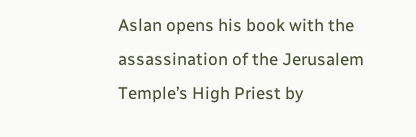Aslan opens his book with the assassination of the Jerusalem Temple’s High Priest by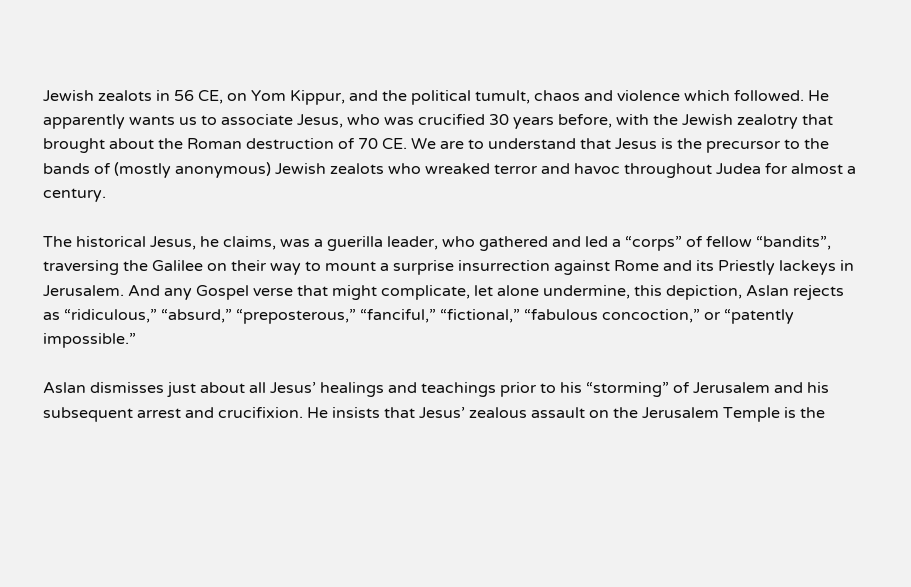Jewish zealots in 56 CE, on Yom Kippur, and the political tumult, chaos and violence which followed. He apparently wants us to associate Jesus, who was crucified 30 years before, with the Jewish zealotry that brought about the Roman destruction of 70 CE. We are to understand that Jesus is the precursor to the bands of (mostly anonymous) Jewish zealots who wreaked terror and havoc throughout Judea for almost a century.

The historical Jesus, he claims, was a guerilla leader, who gathered and led a “corps” of fellow “bandits”, traversing the Galilee on their way to mount a surprise insurrection against Rome and its Priestly lackeys in Jerusalem. And any Gospel verse that might complicate, let alone undermine, this depiction, Aslan rejects as “ridiculous,” “absurd,” “preposterous,” “fanciful,” “fictional,” “fabulous concoction,” or “patently impossible.”

Aslan dismisses just about all Jesus’ healings and teachings prior to his “storming” of Jerusalem and his subsequent arrest and crucifixion. He insists that Jesus’ zealous assault on the Jerusalem Temple is the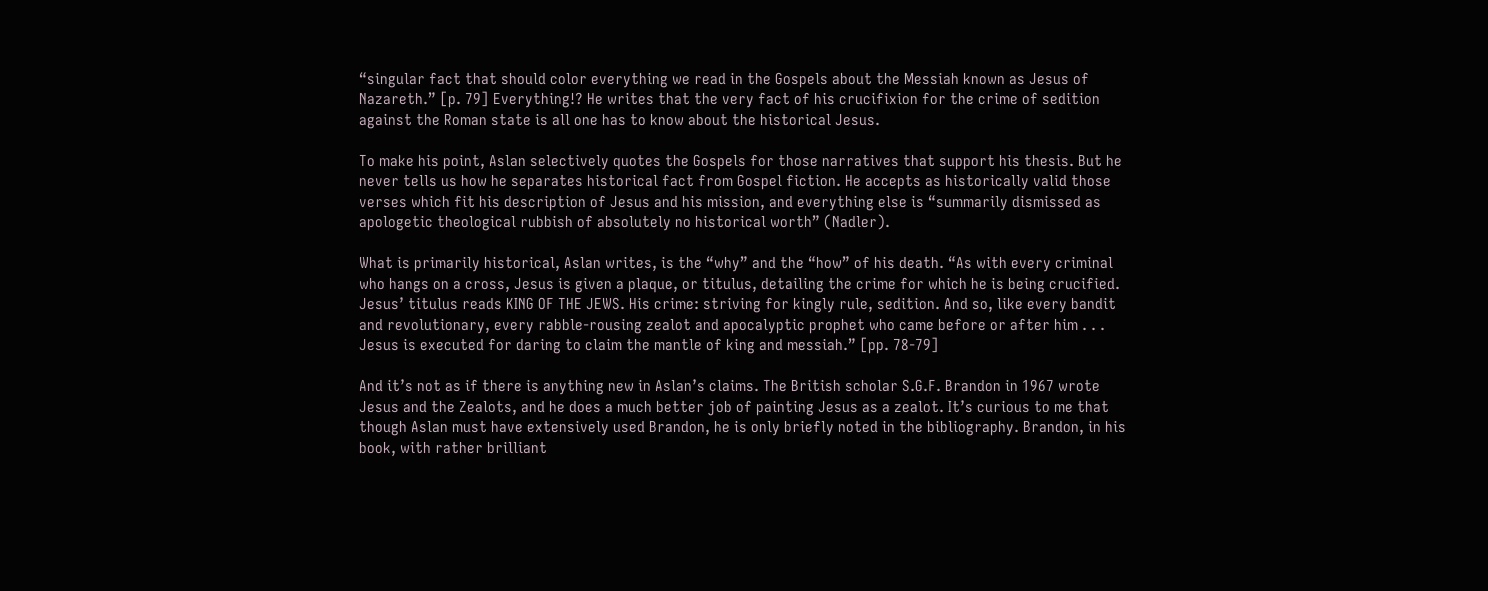“singular fact that should color everything we read in the Gospels about the Messiah known as Jesus of Nazareth.” [p. 79] Everything!? He writes that the very fact of his crucifixion for the crime of sedition against the Roman state is all one has to know about the historical Jesus.

To make his point, Aslan selectively quotes the Gospels for those narratives that support his thesis. But he never tells us how he separates historical fact from Gospel fiction. He accepts as historically valid those verses which fit his description of Jesus and his mission, and everything else is “summarily dismissed as apologetic theological rubbish of absolutely no historical worth” (Nadler).

What is primarily historical, Aslan writes, is the “why” and the “how” of his death. “As with every criminal who hangs on a cross, Jesus is given a plaque, or titulus, detailing the crime for which he is being crucified. Jesus’ titulus reads KING OF THE JEWS. His crime: striving for kingly rule, sedition. And so, like every bandit and revolutionary, every rabble-rousing zealot and apocalyptic prophet who came before or after him . . . Jesus is executed for daring to claim the mantle of king and messiah.” [pp. 78-79]

And it’s not as if there is anything new in Aslan’s claims. The British scholar S.G.F. Brandon in 1967 wrote Jesus and the Zealots, and he does a much better job of painting Jesus as a zealot. It’s curious to me that though Aslan must have extensively used Brandon, he is only briefly noted in the bibliography. Brandon, in his book, with rather brilliant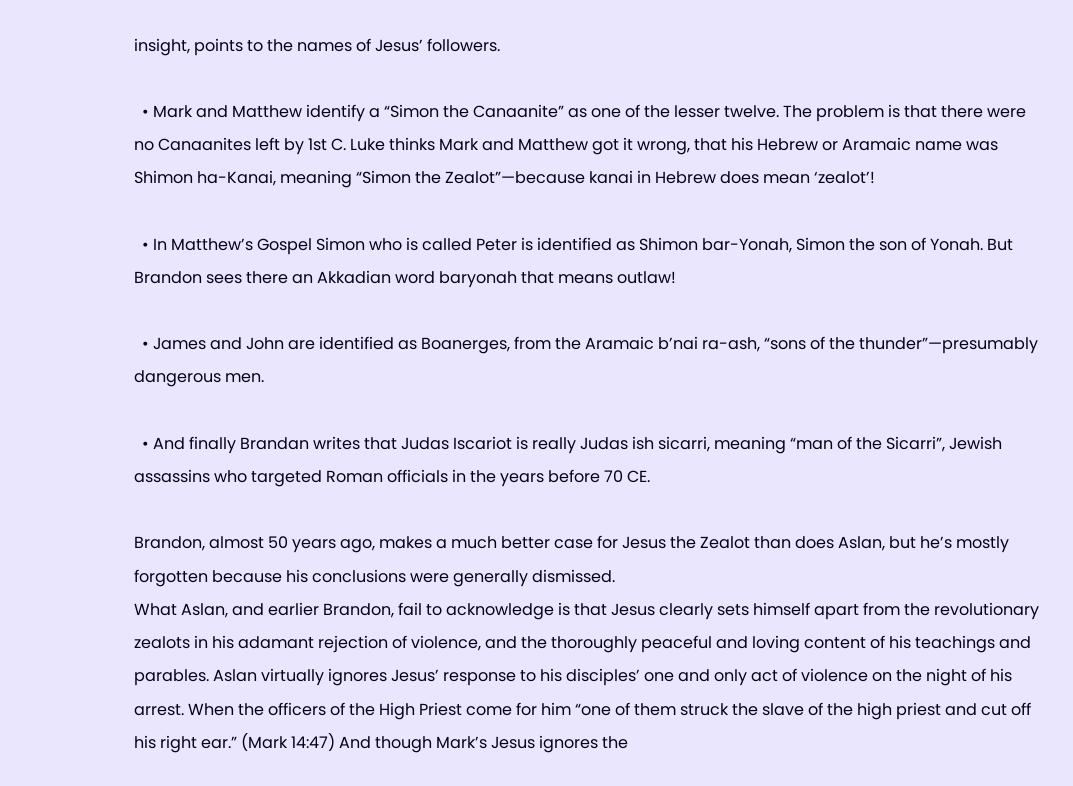insight, points to the names of Jesus’ followers.

  • Mark and Matthew identify a “Simon the Canaanite” as one of the lesser twelve. The problem is that there were no Canaanites left by 1st C. Luke thinks Mark and Matthew got it wrong, that his Hebrew or Aramaic name was Shimon ha-Kanai, meaning “Simon the Zealot”—because kanai in Hebrew does mean ‘zealot’!

  • In Matthew’s Gospel Simon who is called Peter is identified as Shimon bar-Yonah, Simon the son of Yonah. But Brandon sees there an Akkadian word baryonah that means outlaw!

  • James and John are identified as Boanerges, from the Aramaic b’nai ra-ash, “sons of the thunder”—presumably dangerous men.

  • And finally Brandan writes that Judas Iscariot is really Judas ish sicarri, meaning “man of the Sicarri”, Jewish assassins who targeted Roman officials in the years before 70 CE.

Brandon, almost 50 years ago, makes a much better case for Jesus the Zealot than does Aslan, but he’s mostly forgotten because his conclusions were generally dismissed.
What Aslan, and earlier Brandon, fail to acknowledge is that Jesus clearly sets himself apart from the revolutionary zealots in his adamant rejection of violence, and the thoroughly peaceful and loving content of his teachings and parables. Aslan virtually ignores Jesus’ response to his disciples’ one and only act of violence on the night of his arrest. When the officers of the High Priest come for him “one of them struck the slave of the high priest and cut off his right ear.” (Mark 14:47) And though Mark’s Jesus ignores the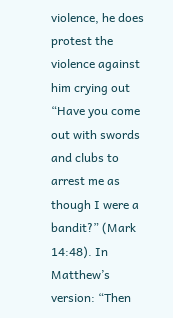violence, he does protest the violence against him crying out “Have you come out with swords and clubs to arrest me as though I were a bandit?” (Mark 14:48). In Matthew’s version: “Then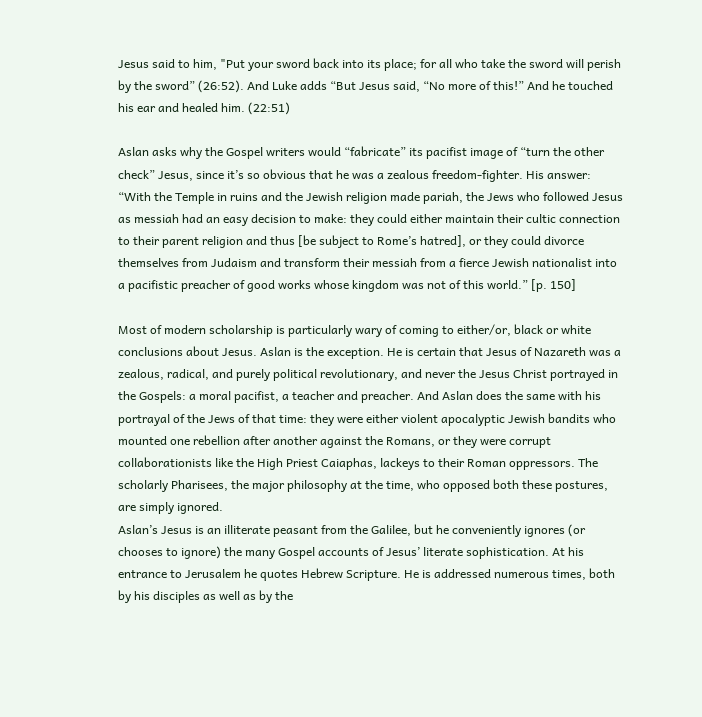Jesus said to him, "Put your sword back into its place; for all who take the sword will perish by the sword” (26:52). And Luke adds “But Jesus said, “No more of this!” And he touched his ear and healed him. (22:51)

Aslan asks why the Gospel writers would “fabricate” its pacifist image of “turn the other check” Jesus, since it’s so obvious that he was a zealous freedom-fighter. His answer: “With the Temple in ruins and the Jewish religion made pariah, the Jews who followed Jesus as messiah had an easy decision to make: they could either maintain their cultic connection to their parent religion and thus [be subject to Rome’s hatred], or they could divorce themselves from Judaism and transform their messiah from a fierce Jewish nationalist into a pacifistic preacher of good works whose kingdom was not of this world.” [p. 150]

Most of modern scholarship is particularly wary of coming to either/or, black or white conclusions about Jesus. Aslan is the exception. He is certain that Jesus of Nazareth was a zealous, radical, and purely political revolutionary, and never the Jesus Christ portrayed in the Gospels: a moral pacifist, a teacher and preacher. And Aslan does the same with his portrayal of the Jews of that time: they were either violent apocalyptic Jewish bandits who mounted one rebellion after another against the Romans, or they were corrupt collaborationists like the High Priest Caiaphas, lackeys to their Roman oppressors. The scholarly Pharisees, the major philosophy at the time, who opposed both these postures, are simply ignored.
Aslan’s Jesus is an illiterate peasant from the Galilee, but he conveniently ignores (or chooses to ignore) the many Gospel accounts of Jesus’ literate sophistication. At his entrance to Jerusalem he quotes Hebrew Scripture. He is addressed numerous times, both by his disciples as well as by the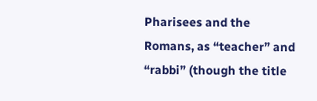Pharisees and the Romans, as “teacher” and “rabbi” (though the title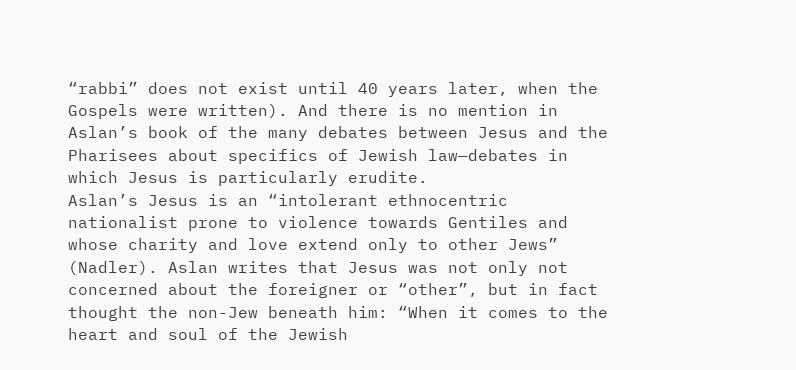“rabbi” does not exist until 40 years later, when the Gospels were written). And there is no mention in Aslan’s book of the many debates between Jesus and the Pharisees about specifics of Jewish law—debates in which Jesus is particularly erudite.
Aslan’s Jesus is an “intolerant ethnocentric nationalist prone to violence towards Gentiles and whose charity and love extend only to other Jews” (Nadler). Aslan writes that Jesus was not only not concerned about the foreigner or “other”, but in fact thought the non-Jew beneath him: “When it comes to the heart and soul of the Jewish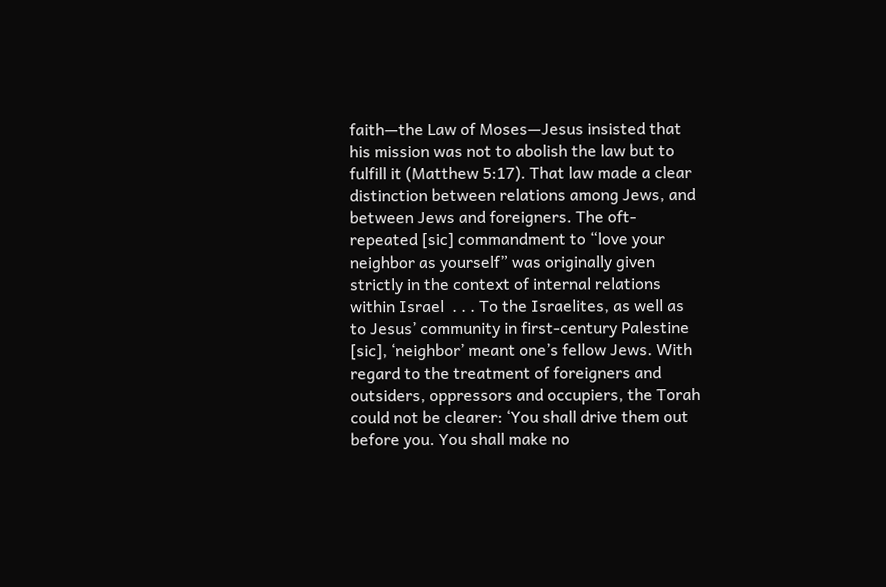faith—the Law of Moses—Jesus insisted that his mission was not to abolish the law but to fulfill it (Matthew 5:17). That law made a clear distinction between relations among Jews, and between Jews and foreigners. The oft-repeated [sic] commandment to “love your neighbor as yourself” was originally given strictly in the context of internal relations within Israel  . . . To the Israelites, as well as to Jesus’ community in first-century Palestine [sic], ‘neighbor’ meant one’s fellow Jews. With regard to the treatment of foreigners and outsiders, oppressors and occupiers, the Torah could not be clearer: ‘You shall drive them out before you. You shall make no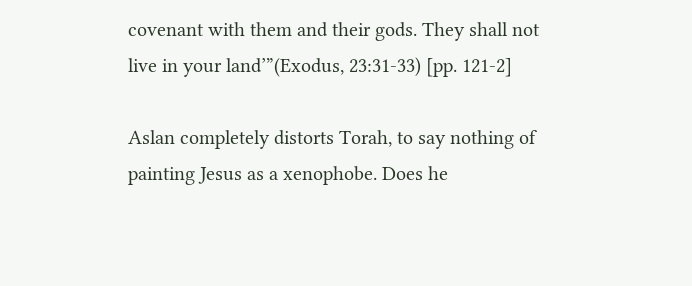covenant with them and their gods. They shall not live in your land’”(Exodus, 23:31-33) [pp. 121-2]

Aslan completely distorts Torah, to say nothing of painting Jesus as a xenophobe. Does he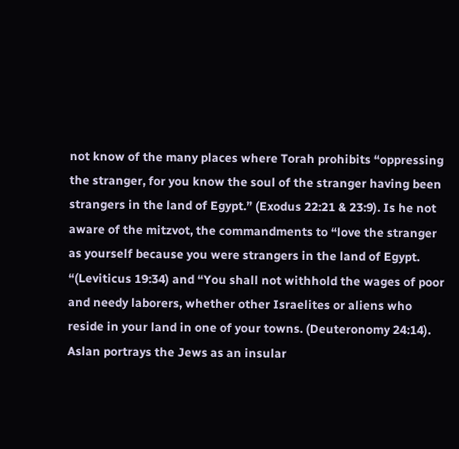not know of the many places where Torah prohibits “oppressing the stranger, for you know the soul of the stranger having been strangers in the land of Egypt.” (Exodus 22:21 & 23:9). Is he not aware of the mitzvot, the commandments to “love the stranger as yourself because you were strangers in the land of Egypt. “(Leviticus 19:34) and “You shall not withhold the wages of poor and needy laborers, whether other Israelites or aliens who reside in your land in one of your towns. (Deuteronomy 24:14). Aslan portrays the Jews as an insular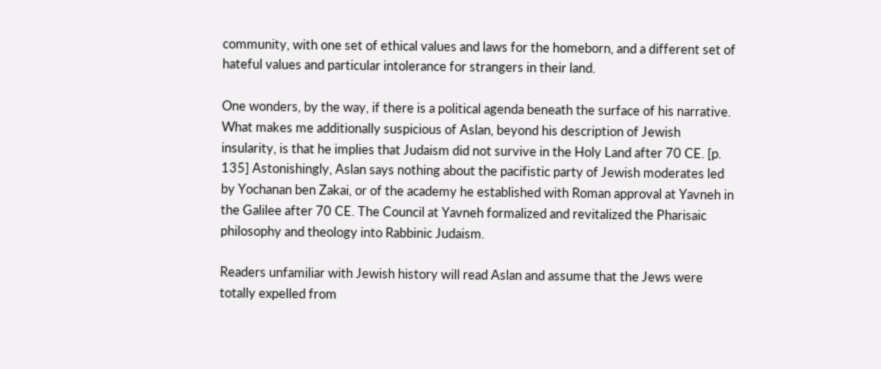community, with one set of ethical values and laws for the homeborn, and a different set of hateful values and particular intolerance for strangers in their land.

One wonders, by the way, if there is a political agenda beneath the surface of his narrative. What makes me additionally suspicious of Aslan, beyond his description of Jewish insularity, is that he implies that Judaism did not survive in the Holy Land after 70 CE. [p. 135] Astonishingly, Aslan says nothing about the pacifistic party of Jewish moderates led by Yochanan ben Zakai, or of the academy he established with Roman approval at Yavneh in the Galilee after 70 CE. The Council at Yavneh formalized and revitalized the Pharisaic philosophy and theology into Rabbinic Judaism.

Readers unfamiliar with Jewish history will read Aslan and assume that the Jews were totally expelled from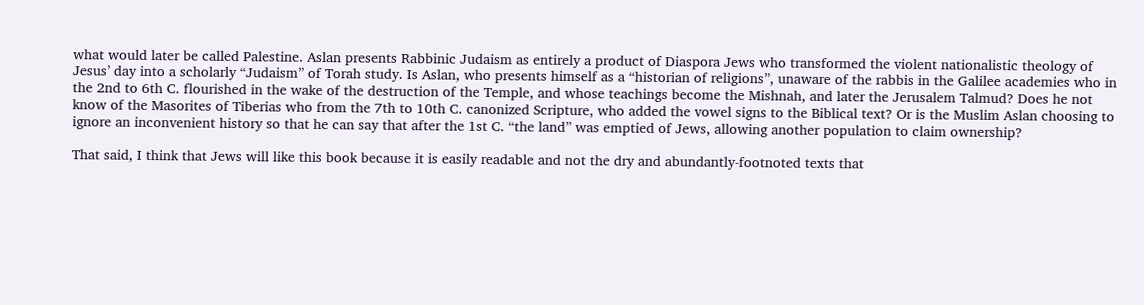what would later be called Palestine. Aslan presents Rabbinic Judaism as entirely a product of Diaspora Jews who transformed the violent nationalistic theology of Jesus’ day into a scholarly “Judaism” of Torah study. Is Aslan, who presents himself as a “historian of religions”, unaware of the rabbis in the Galilee academies who in the 2nd to 6th C. flourished in the wake of the destruction of the Temple, and whose teachings become the Mishnah, and later the Jerusalem Talmud? Does he not know of the Masorites of Tiberias who from the 7th to 10th C. canonized Scripture, who added the vowel signs to the Biblical text? Or is the Muslim Aslan choosing to ignore an inconvenient history so that he can say that after the 1st C. “the land” was emptied of Jews, allowing another population to claim ownership?

That said, I think that Jews will like this book because it is easily readable and not the dry and abundantly-footnoted texts that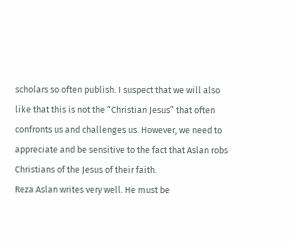scholars so often publish. I suspect that we will also like that this is not the “Christian Jesus” that often confronts us and challenges us. However, we need to appreciate and be sensitive to the fact that Aslan robs Christians of the Jesus of their faith.
Reza Aslan writes very well. He must be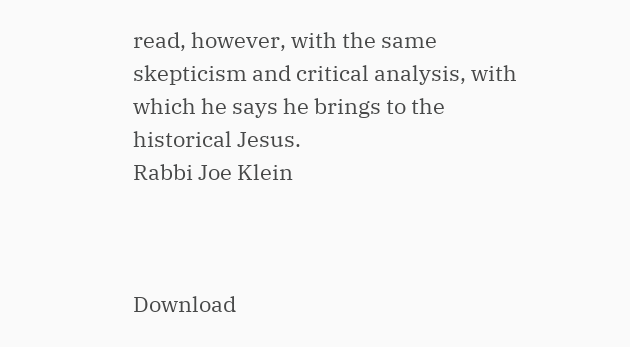read, however, with the same skepticism and critical analysis, with which he says he brings to the historical Jesus.
Rabbi Joe Klein



Download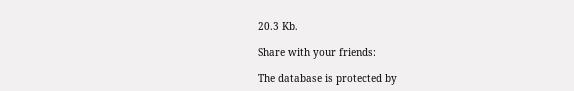20.3 Kb.

Share with your friends:

The database is protected by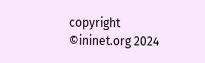copyright ©ininet.org 2024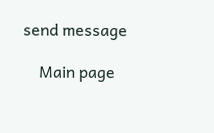send message

    Main page